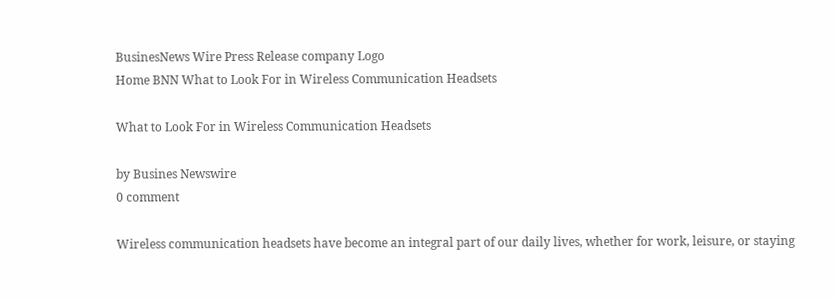BusinesNews Wire Press Release company Logo
Home BNN What to Look For in Wireless Communication Headsets

What to Look For in Wireless Communication Headsets

by Busines Newswire
0 comment

Wireless communication headsets have become an integral part of our daily lives, whether for work, leisure, or staying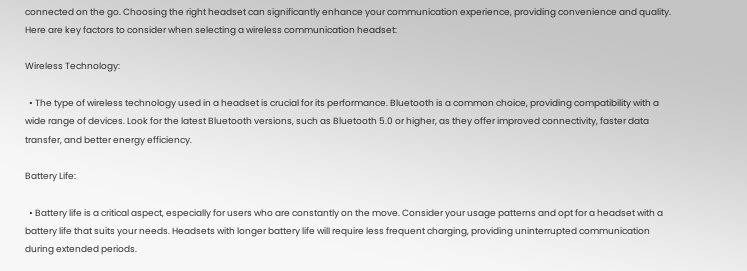connected on the go. Choosing the right headset can significantly enhance your communication experience, providing convenience and quality. Here are key factors to consider when selecting a wireless communication headset:

Wireless Technology:

  • The type of wireless technology used in a headset is crucial for its performance. Bluetooth is a common choice, providing compatibility with a wide range of devices. Look for the latest Bluetooth versions, such as Bluetooth 5.0 or higher, as they offer improved connectivity, faster data transfer, and better energy efficiency.

Battery Life:

  • Battery life is a critical aspect, especially for users who are constantly on the move. Consider your usage patterns and opt for a headset with a battery life that suits your needs. Headsets with longer battery life will require less frequent charging, providing uninterrupted communication during extended periods.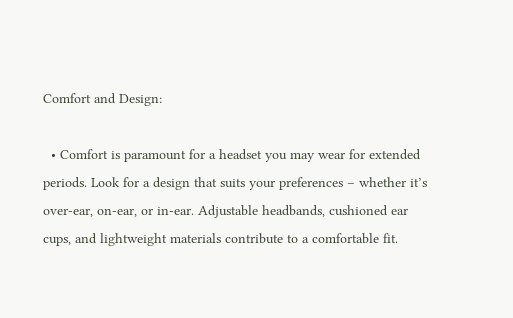Comfort and Design:

  • Comfort is paramount for a headset you may wear for extended periods. Look for a design that suits your preferences – whether it’s over-ear, on-ear, or in-ear. Adjustable headbands, cushioned ear cups, and lightweight materials contribute to a comfortable fit.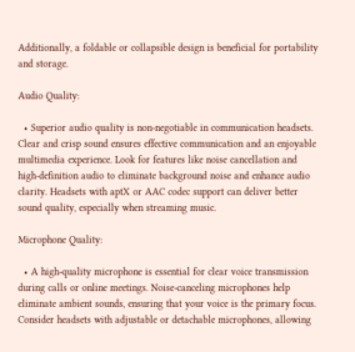Additionally, a foldable or collapsible design is beneficial for portability and storage.

Audio Quality:

  • Superior audio quality is non-negotiable in communication headsets. Clear and crisp sound ensures effective communication and an enjoyable multimedia experience. Look for features like noise cancellation and high-definition audio to eliminate background noise and enhance audio clarity. Headsets with aptX or AAC codec support can deliver better sound quality, especially when streaming music.

Microphone Quality:

  • A high-quality microphone is essential for clear voice transmission during calls or online meetings. Noise-canceling microphones help eliminate ambient sounds, ensuring that your voice is the primary focus. Consider headsets with adjustable or detachable microphones, allowing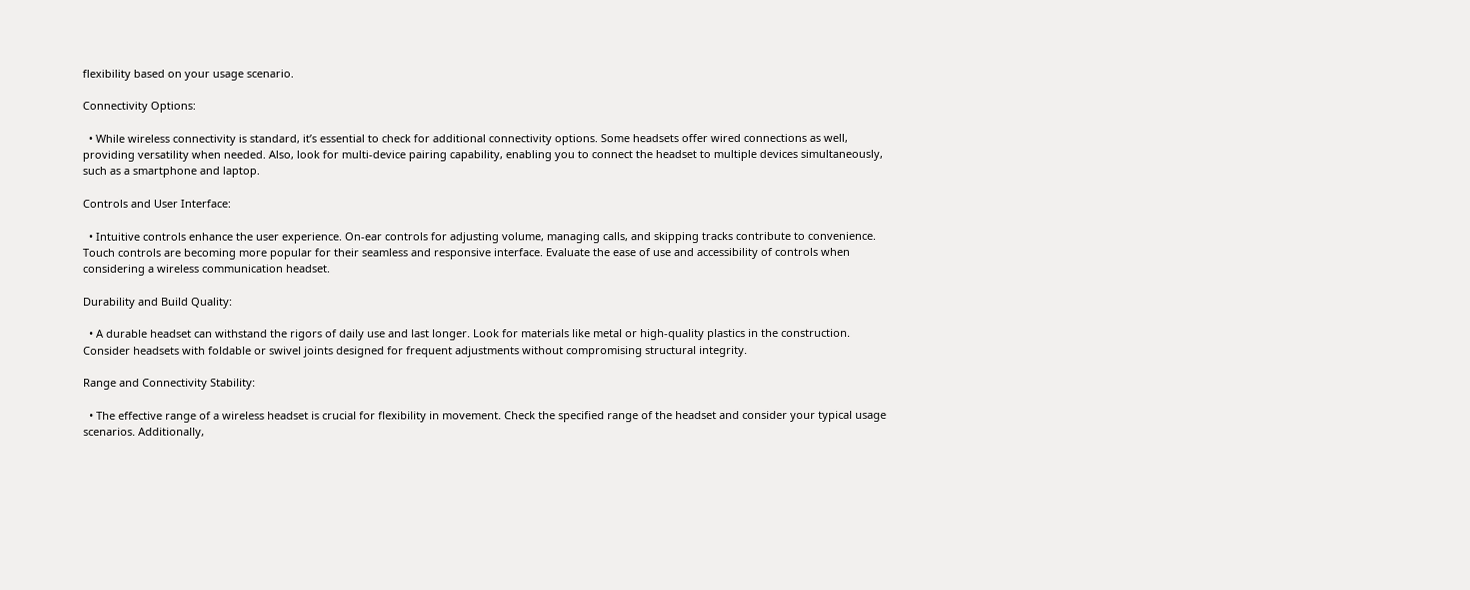flexibility based on your usage scenario.

Connectivity Options:

  • While wireless connectivity is standard, it’s essential to check for additional connectivity options. Some headsets offer wired connections as well, providing versatility when needed. Also, look for multi-device pairing capability, enabling you to connect the headset to multiple devices simultaneously, such as a smartphone and laptop.

Controls and User Interface:

  • Intuitive controls enhance the user experience. On-ear controls for adjusting volume, managing calls, and skipping tracks contribute to convenience. Touch controls are becoming more popular for their seamless and responsive interface. Evaluate the ease of use and accessibility of controls when considering a wireless communication headset.

Durability and Build Quality:

  • A durable headset can withstand the rigors of daily use and last longer. Look for materials like metal or high-quality plastics in the construction. Consider headsets with foldable or swivel joints designed for frequent adjustments without compromising structural integrity.

Range and Connectivity Stability:

  • The effective range of a wireless headset is crucial for flexibility in movement. Check the specified range of the headset and consider your typical usage scenarios. Additionally,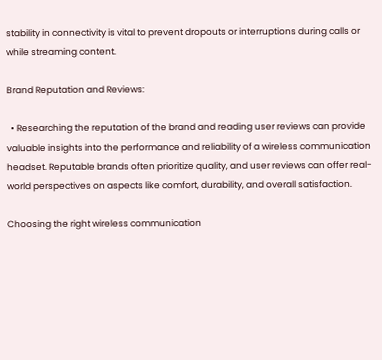stability in connectivity is vital to prevent dropouts or interruptions during calls or while streaming content.

Brand Reputation and Reviews:

  • Researching the reputation of the brand and reading user reviews can provide valuable insights into the performance and reliability of a wireless communication headset. Reputable brands often prioritize quality, and user reviews can offer real-world perspectives on aspects like comfort, durability, and overall satisfaction.

Choosing the right wireless communication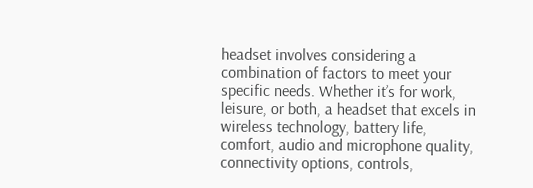headset involves considering a combination of factors to meet your specific needs. Whether it’s for work, leisure, or both, a headset that excels in wireless technology, battery life, comfort, audio and microphone quality, connectivity options, controls,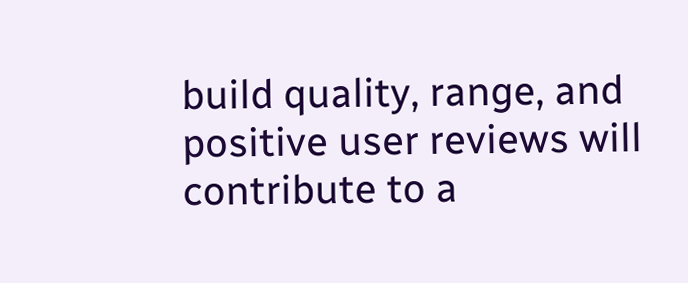build quality, range, and positive user reviews will contribute to a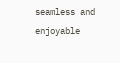seamless and enjoyable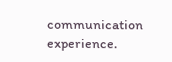communication experience.